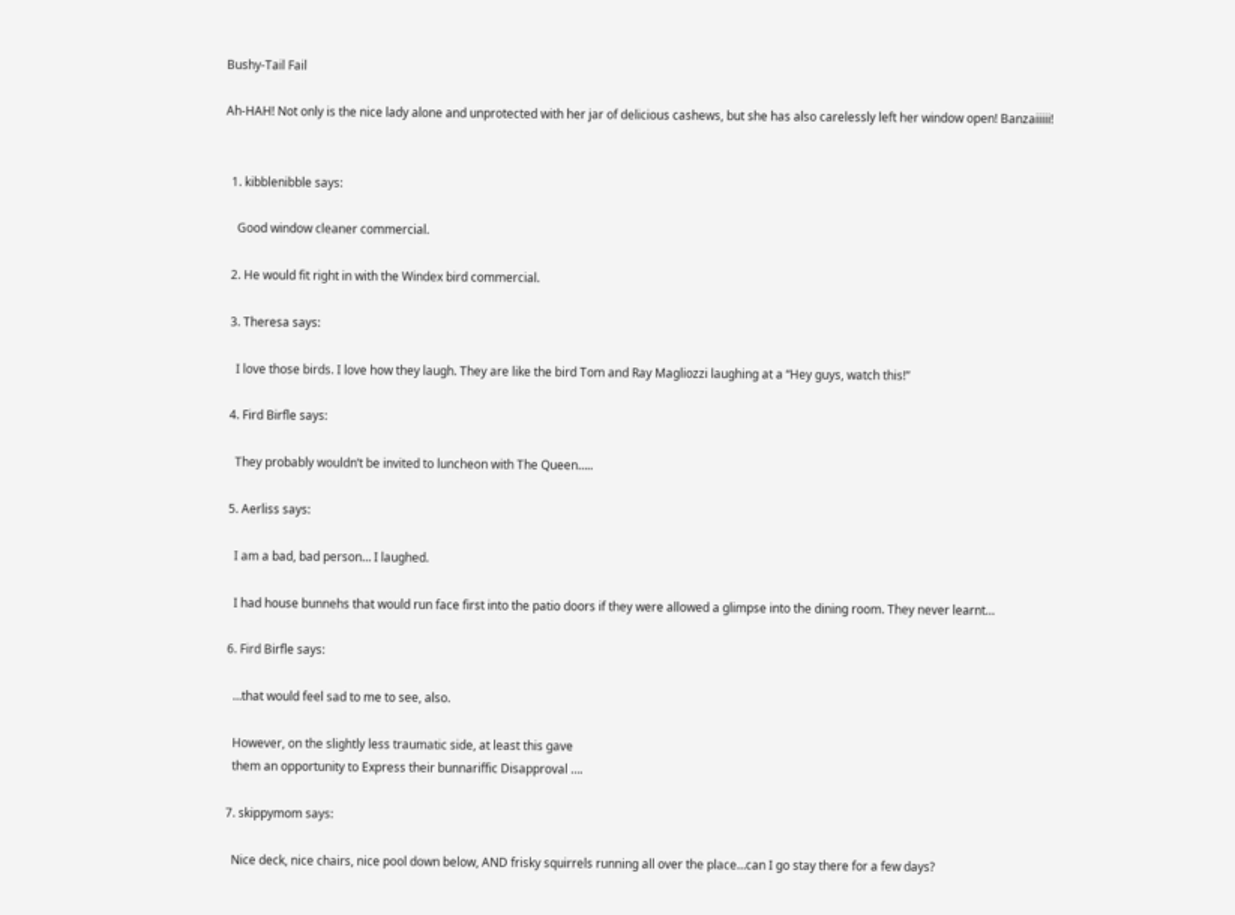Bushy-Tail Fail

Ah-HAH! Not only is the nice lady alone and unprotected with her jar of delicious cashews, but she has also carelessly left her window open! Banzaiiiii!


  1. kibblenibble says:

    Good window cleaner commercial.

  2. He would fit right in with the Windex bird commercial.

  3. Theresa says:

    I love those birds. I love how they laugh. They are like the bird Tom and Ray Magliozzi laughing at a “Hey guys, watch this!”

  4. Fird Birfle says:

    They probably wouldn’t be invited to luncheon with The Queen…..

  5. Aerliss says:

    I am a bad, bad person… I laughed.

    I had house bunnehs that would run face first into the patio doors if they were allowed a glimpse into the dining room. They never learnt…

  6. Fird Birfle says:

    …that would feel sad to me to see, also.

    However, on the slightly less traumatic side, at least this gave
    them an opportunity to Express their bunnariffic Disapproval ….

  7. skippymom says:

    Nice deck, nice chairs, nice pool down below, AND frisky squirrels running all over the place…can I go stay there for a few days?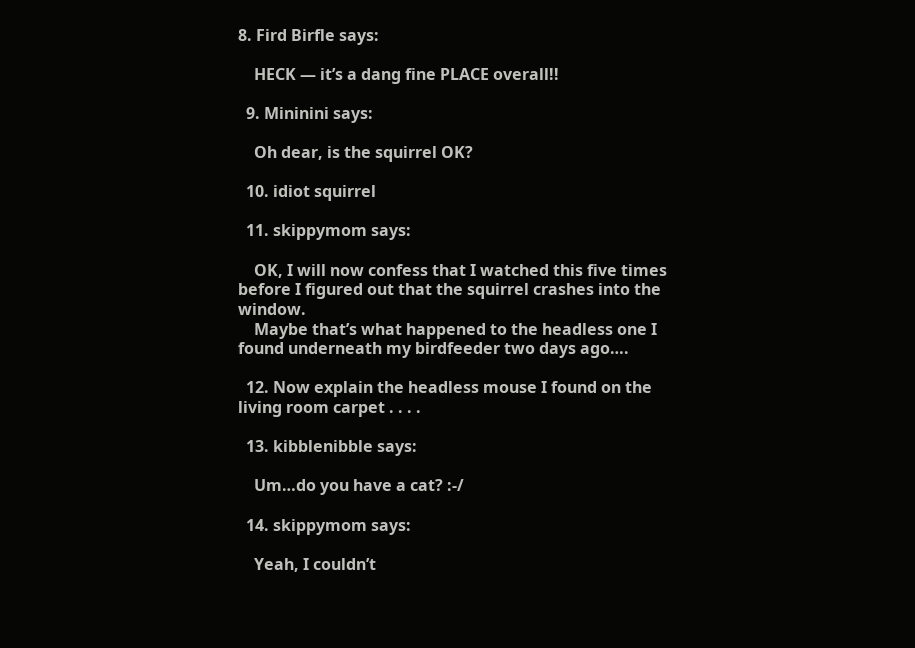8. Fird Birfle says:

    HECK — it’s a dang fine PLACE overall!!

  9. Mininini says:

    Oh dear, is the squirrel OK?

  10. idiot squirrel

  11. skippymom says:

    OK, I will now confess that I watched this five times before I figured out that the squirrel crashes into the window.
    Maybe that’s what happened to the headless one I found underneath my birdfeeder two days ago….

  12. Now explain the headless mouse I found on the living room carpet . . . .

  13. kibblenibble says:

    Um…do you have a cat? :-/

  14. skippymom says:

    Yeah, I couldn’t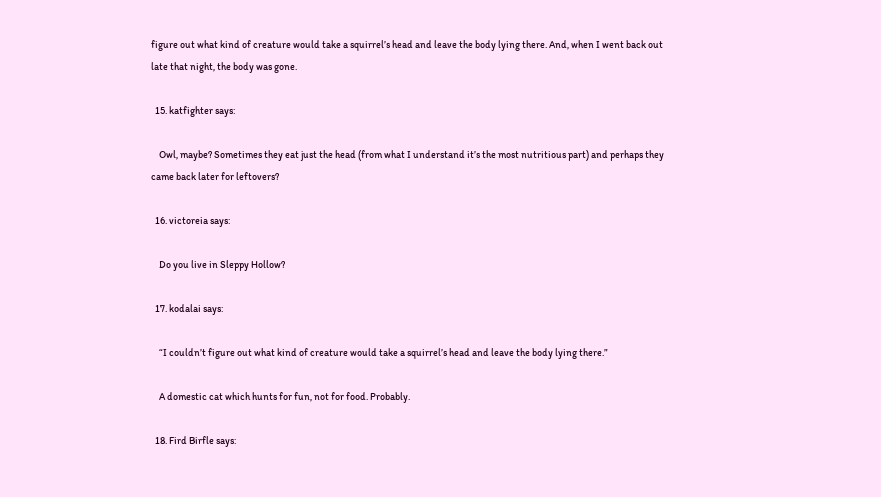figure out what kind of creature would take a squirrel’s head and leave the body lying there. And, when I went back out late that night, the body was gone.

  15. katfighter says:

    Owl, maybe? Sometimes they eat just the head (from what I understand it’s the most nutritious part) and perhaps they came back later for leftovers?

  16. victoreia says:

    Do you live in Sleppy Hollow?

  17. kodalai says:

    “I couldn’t figure out what kind of creature would take a squirrel’s head and leave the body lying there.”

    A domestic cat which hunts for fun, not for food. Probably.

  18. Fird Birfle says: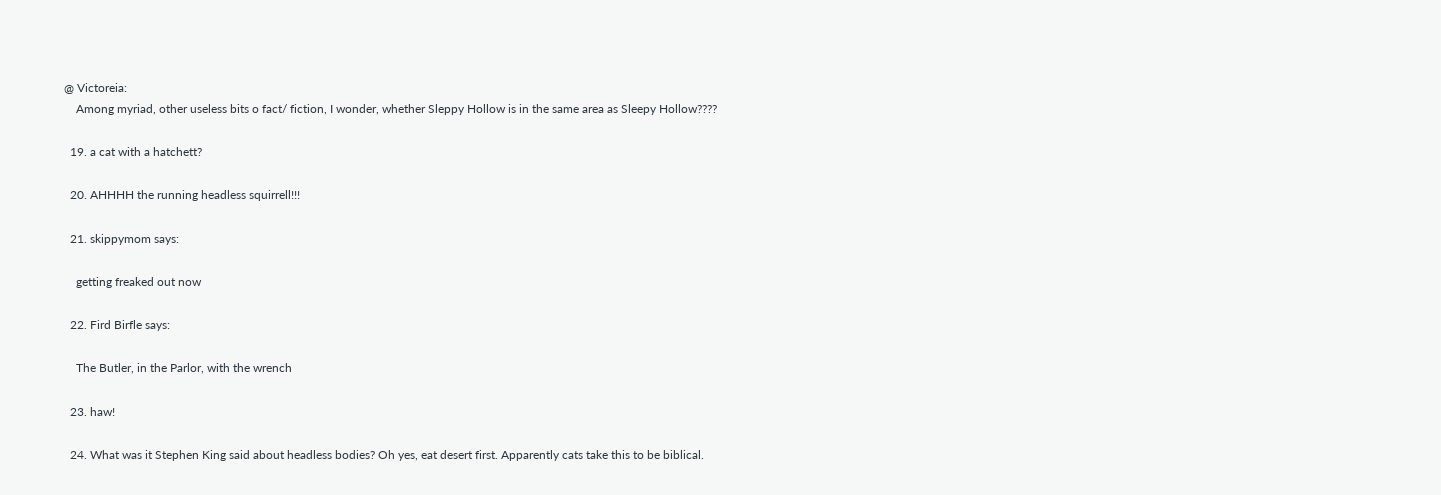@ Victoreia:
    Among myriad, other useless bits o fact/ fiction, I wonder, whether Sleppy Hollow is in the same area as Sleepy Hollow????

  19. a cat with a hatchett?

  20. AHHHH the running headless squirrell!!!

  21. skippymom says:

    getting freaked out now

  22. Fird Birfle says:

    The Butler, in the Parlor, with the wrench

  23. haw!

  24. What was it Stephen King said about headless bodies? Oh yes, eat desert first. Apparently cats take this to be biblical.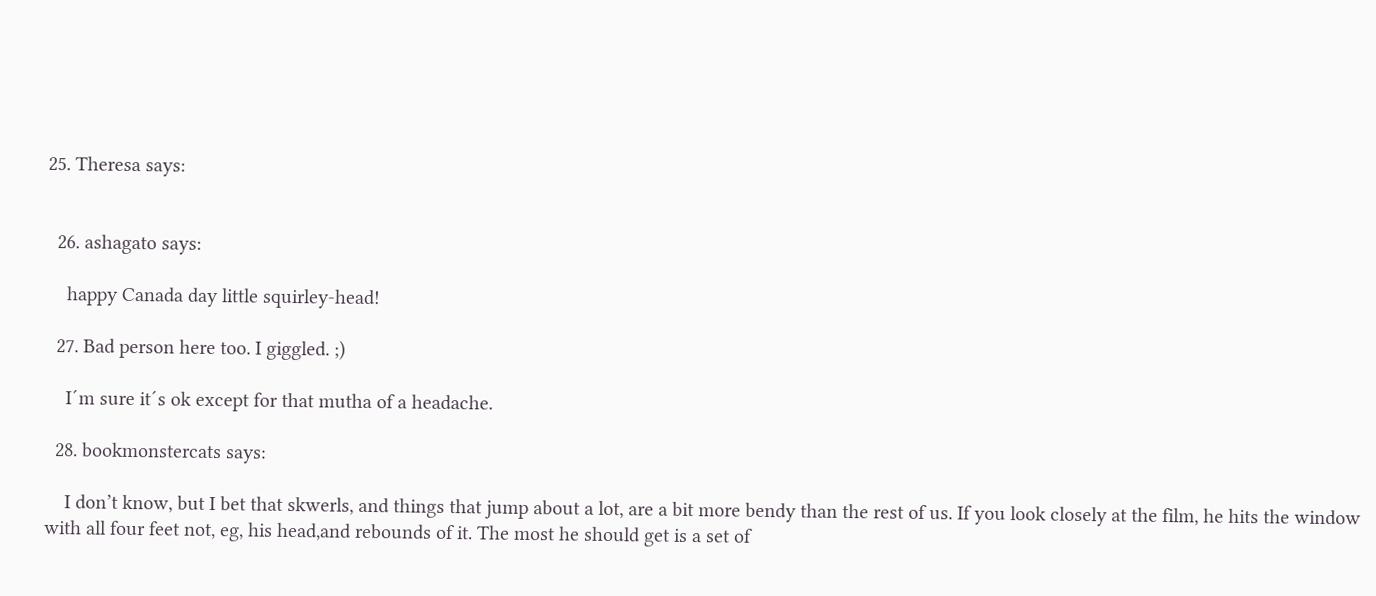25. Theresa says:


  26. ashagato says:

    happy Canada day little squirley-head!

  27. Bad person here too. I giggled. ;)

    I´m sure it´s ok except for that mutha of a headache.

  28. bookmonstercats says:

    I don’t know, but I bet that skwerls, and things that jump about a lot, are a bit more bendy than the rest of us. If you look closely at the film, he hits the window with all four feet not, eg, his head,and rebounds of it. The most he should get is a set of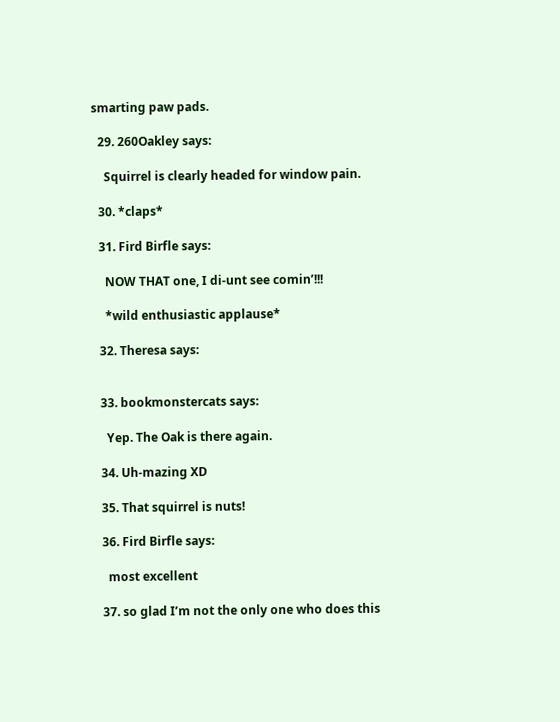smarting paw pads.

  29. 260Oakley says:

    Squirrel is clearly headed for window pain.

  30. *claps*

  31. Fird Birfle says:

    NOW THAT one, I di-unt see comin’!!!

    *wild enthusiastic applause*

  32. Theresa says:


  33. bookmonstercats says:

    Yep. The Oak is there again.

  34. Uh-mazing XD

  35. That squirrel is nuts!

  36. Fird Birfle says:

    most excellent

  37. so glad I’m not the only one who does this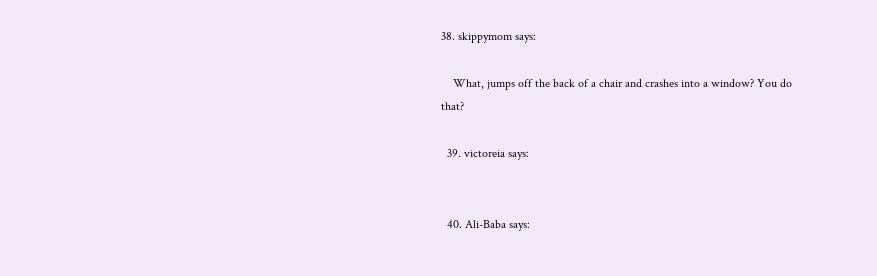38. skippymom says:

    What, jumps off the back of a chair and crashes into a window? You do that?

  39. victoreia says:


  40. Ali-Baba says: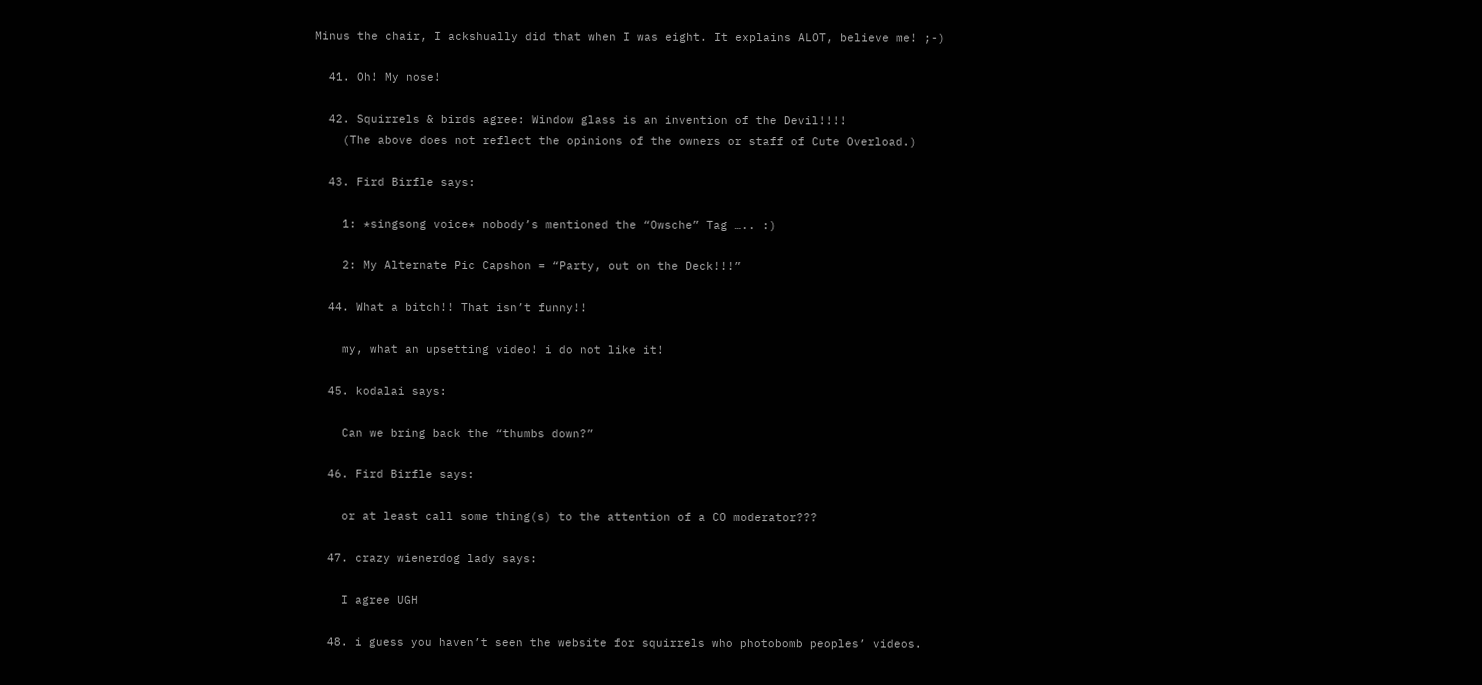Minus the chair, I ackshually did that when I was eight. It explains ALOT, believe me! ;-)

  41. Oh! My nose!

  42. Squirrels & birds agree: Window glass is an invention of the Devil!!!!
    (The above does not reflect the opinions of the owners or staff of Cute Overload.)

  43. Fird Birfle says:

    1: *singsong voice* nobody’s mentioned the “Owsche” Tag ….. :)

    2: My Alternate Pic Capshon = “Party, out on the Deck!!!”

  44. What a bitch!! That isn’t funny!!

    my, what an upsetting video! i do not like it!

  45. kodalai says:

    Can we bring back the “thumbs down?”

  46. Fird Birfle says:

    or at least call some thing(s) to the attention of a CO moderator???

  47. crazy wienerdog lady says:

    I agree UGH

  48. i guess you haven’t seen the website for squirrels who photobomb peoples’ videos.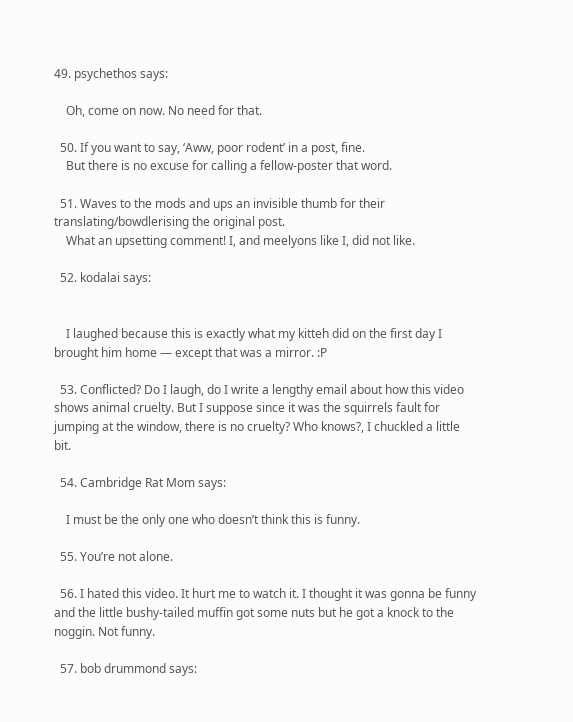49. psychethos says:

    Oh, come on now. No need for that.

  50. If you want to say, ‘Aww, poor rodent’ in a post, fine.
    But there is no excuse for calling a fellow-poster that word.

  51. Waves to the mods and ups an invisible thumb for their translating/bowdlerising the original post.
    What an upsetting comment! I, and meelyons like I, did not like.

  52. kodalai says:


    I laughed because this is exactly what my kitteh did on the first day I brought him home — except that was a mirror. :P

  53. Conflicted? Do I laugh, do I write a lengthy email about how this video shows animal cruelty. But I suppose since it was the squirrels fault for jumping at the window, there is no cruelty? Who knows?, I chuckled a little bit.

  54. Cambridge Rat Mom says:

    I must be the only one who doesn’t think this is funny.

  55. You’re not alone.

  56. I hated this video. It hurt me to watch it. I thought it was gonna be funny and the little bushy-tailed muffin got some nuts but he got a knock to the noggin. Not funny.

  57. bob drummond says: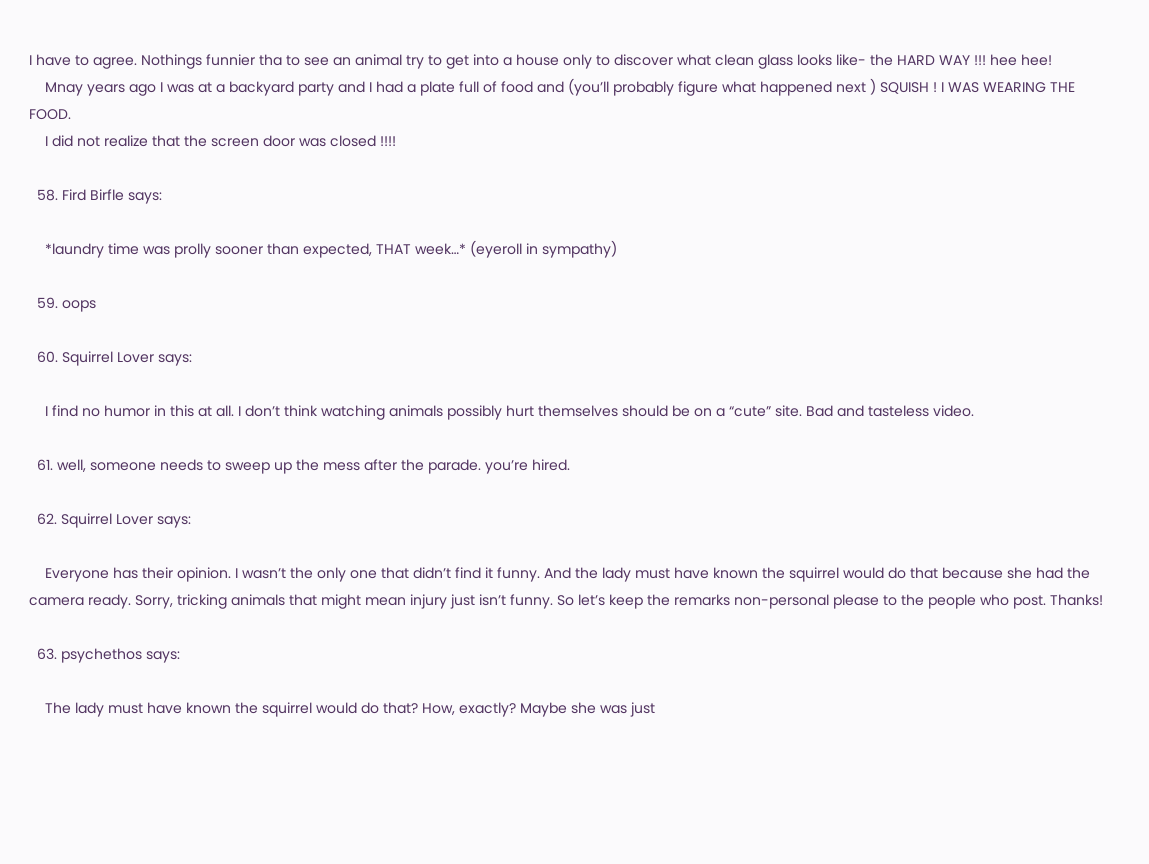I have to agree. Nothings funnier tha to see an animal try to get into a house only to discover what clean glass looks like- the HARD WAY !!! hee hee!
    Mnay years ago I was at a backyard party and I had a plate full of food and (you’ll probably figure what happened next ) SQUISH ! I WAS WEARING THE FOOD.
    I did not realize that the screen door was closed !!!!

  58. Fird Birfle says:

    *laundry time was prolly sooner than expected, THAT week…* (eyeroll in sympathy)

  59. oops

  60. Squirrel Lover says:

    I find no humor in this at all. I don’t think watching animals possibly hurt themselves should be on a “cute” site. Bad and tasteless video.

  61. well, someone needs to sweep up the mess after the parade. you’re hired.

  62. Squirrel Lover says:

    Everyone has their opinion. I wasn’t the only one that didn’t find it funny. And the lady must have known the squirrel would do that because she had the camera ready. Sorry, tricking animals that might mean injury just isn’t funny. So let’s keep the remarks non-personal please to the people who post. Thanks!

  63. psychethos says:

    The lady must have known the squirrel would do that? How, exactly? Maybe she was just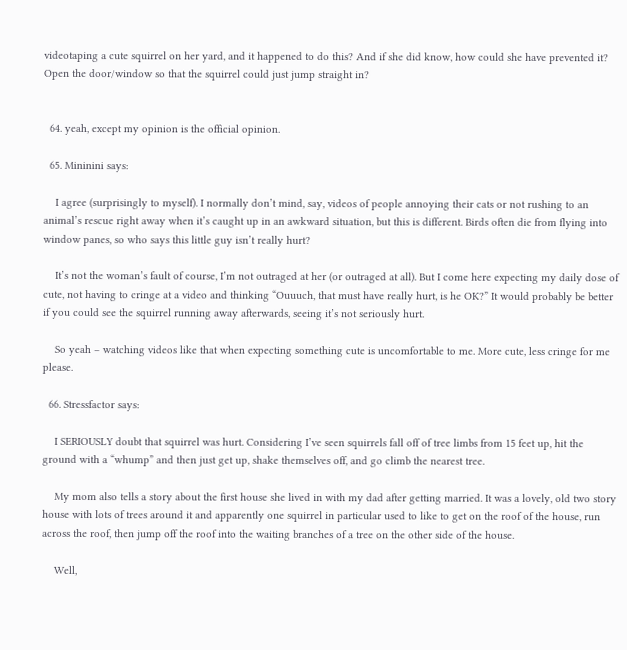videotaping a cute squirrel on her yard, and it happened to do this? And if she did know, how could she have prevented it? Open the door/window so that the squirrel could just jump straight in?


  64. yeah, except my opinion is the official opinion.

  65. Mininini says:

    I agree (surprisingly to myself). I normally don’t mind, say, videos of people annoying their cats or not rushing to an animal’s rescue right away when it’s caught up in an awkward situation, but this is different. Birds often die from flying into window panes, so who says this little guy isn’t really hurt?

    It’s not the woman’s fault of course, I’m not outraged at her (or outraged at all). But I come here expecting my daily dose of cute, not having to cringe at a video and thinking “Ouuuch, that must have really hurt, is he OK?” It would probably be better if you could see the squirrel running away afterwards, seeing it’s not seriously hurt.

    So yeah – watching videos like that when expecting something cute is uncomfortable to me. More cute, less cringe for me please.

  66. Stressfactor says:

    I SERIOUSLY doubt that squirrel was hurt. Considering I’ve seen squirrels fall off of tree limbs from 15 feet up, hit the ground with a “whump” and then just get up, shake themselves off, and go climb the nearest tree.

    My mom also tells a story about the first house she lived in with my dad after getting married. It was a lovely, old two story house with lots of trees around it and apparently one squirrel in particular used to like to get on the roof of the house, run across the roof, then jump off the roof into the waiting branches of a tree on the other side of the house.

    Well,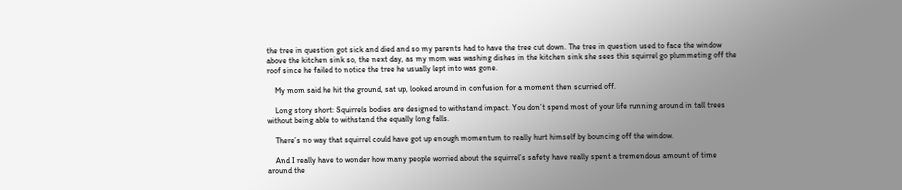the tree in question got sick and died and so my parents had to have the tree cut down. The tree in question used to face the window above the kitchen sink so, the next day, as my mom was washing dishes in the kitchen sink she sees this squirrel go plummeting off the roof since he failed to notice the tree he usually lept into was gone.

    My mom said he hit the ground, sat up, looked around in confusion for a moment then scurried off.

    Long story short: Squirrels bodies are designed to withstand impact. You don’t spend most of your life running around in tall trees without being able to withstand the equally long falls.

    There’s no way that squirrel could have got up enough momentum to really hurt himself by bouncing off the window.

    And I really have to wonder how many people worried about the squirrel’s safety have really spent a tremendous amount of time around the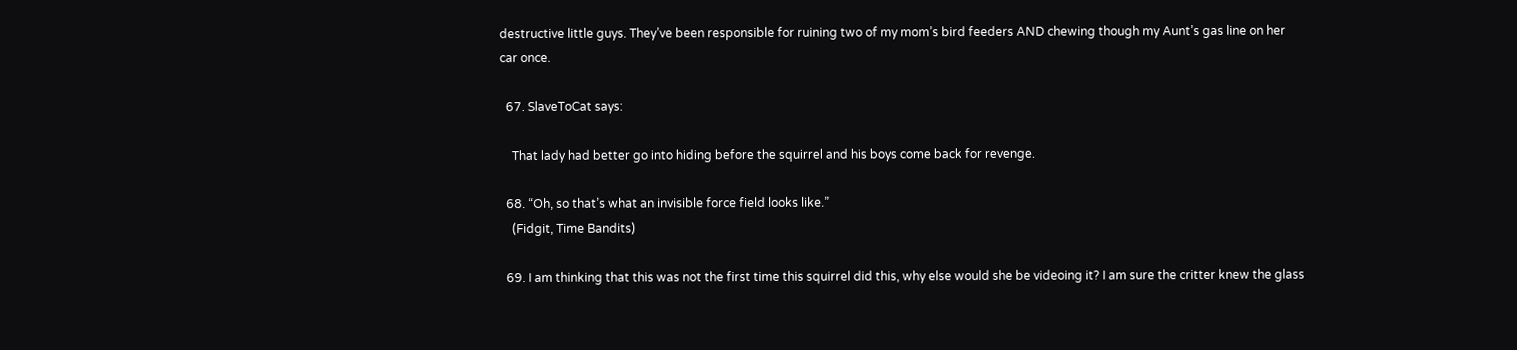destructive little guys. They’ve been responsible for ruining two of my mom’s bird feeders AND chewing though my Aunt’s gas line on her car once.

  67. SlaveToCat says:

    That lady had better go into hiding before the squirrel and his boys come back for revenge.

  68. “Oh, so that’s what an invisible force field looks like.”
    (Fidgit, Time Bandits)

  69. I am thinking that this was not the first time this squirrel did this, why else would she be videoing it? I am sure the critter knew the glass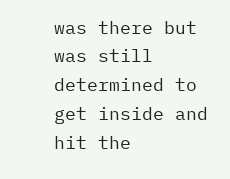was there but was still determined to get inside and hit the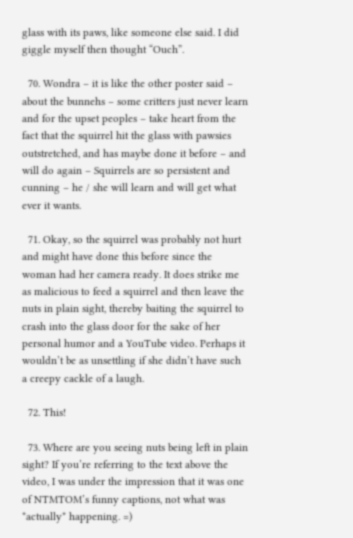glass with its paws, like someone else said. I did giggle myself then thought “Ouch”.

  70. Wondra – it is like the other poster said – about the bunnehs – some critters just never learn and for the upset peoples – take heart from the fact that the squirrel hit the glass with pawsies outstretched, and has maybe done it before – and will do again – Squirrels are so persistent and cunning – he / she will learn and will get what ever it wants.

  71. Okay, so the squirrel was probably not hurt and might have done this before since the woman had her camera ready. It does strike me as malicious to feed a squirrel and then leave the nuts in plain sight, thereby baiting the squirrel to crash into the glass door for the sake of her personal humor and a YouTube video. Perhaps it wouldn’t be as unsettling if she didn’t have such a creepy cackle of a laugh.

  72. This!

  73. Where are you seeing nuts being left in plain sight? If you’re referring to the text above the video, I was under the impression that it was one of NTMTOM’s funny captions, not what was *actually* happening. =)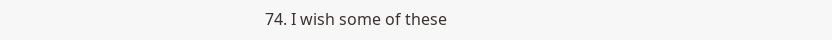74. I wish some of these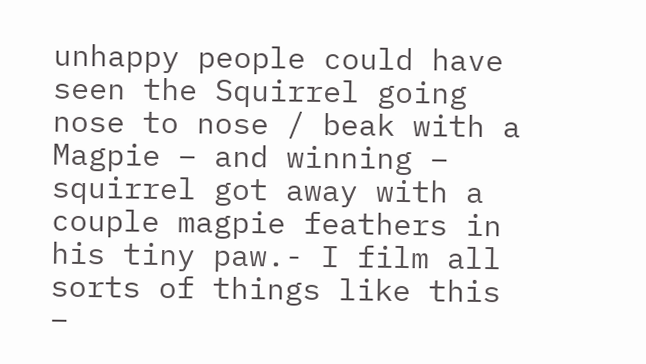unhappy people could have seen the Squirrel going nose to nose / beak with a Magpie – and winning – squirrel got away with a couple magpie feathers in his tiny paw.- I film all sorts of things like this –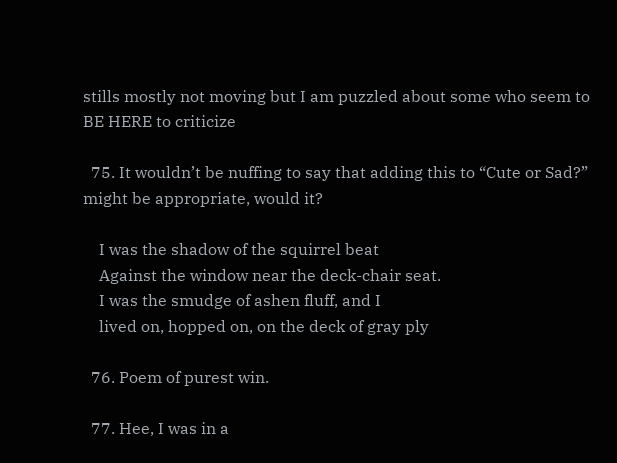stills mostly not moving but I am puzzled about some who seem to BE HERE to criticize

  75. It wouldn’t be nuffing to say that adding this to “Cute or Sad?” might be appropriate, would it?

    I was the shadow of the squirrel beat
    Against the window near the deck-chair seat.
    I was the smudge of ashen fluff, and I
    lived on, hopped on, on the deck of gray ply

  76. Poem of purest win.

  77. Hee, I was in a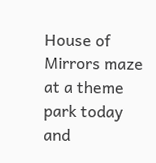House of Mirrors maze at a theme park today and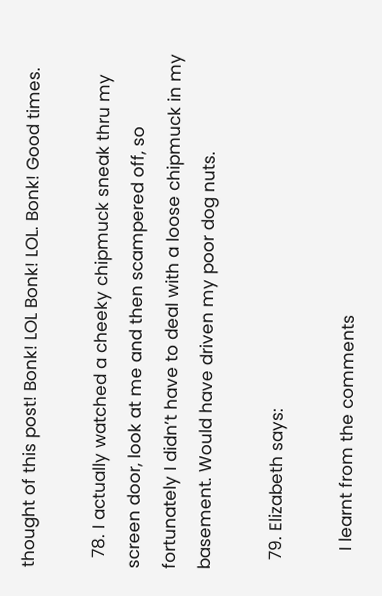thought of this post! Bonk! LOL Bonk! LOL. Bonk! Good times.

  78. I actually watched a cheeky chipmuck sneak thru my screen door, look at me and then scampered off, so fortunately I didn’t have to deal with a loose chipmuck in my basement. Would have driven my poor dog nuts.

  79. Elizabeth says:

    I learnt from the comments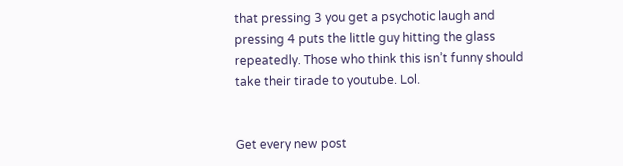that pressing 3 you get a psychotic laugh and pressing 4 puts the little guy hitting the glass repeatedly. Those who think this isn’t funny should take their tirade to youtube. Lol.


Get every new post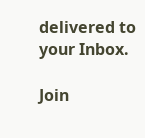delivered to your Inbox.

Join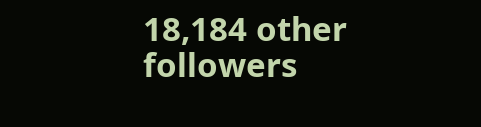18,184 other followers